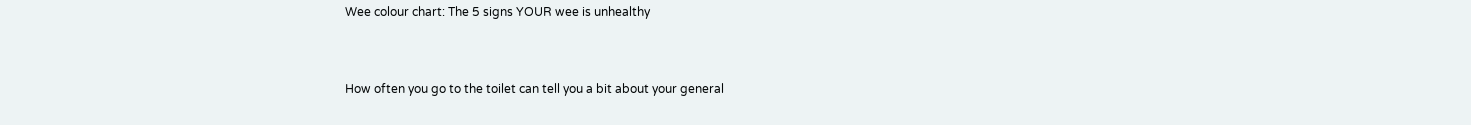Wee colour chart: The 5 signs YOUR wee is unhealthy


How often you go to the toilet can tell you a bit about your general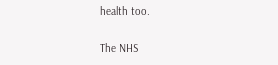health too.

The NHS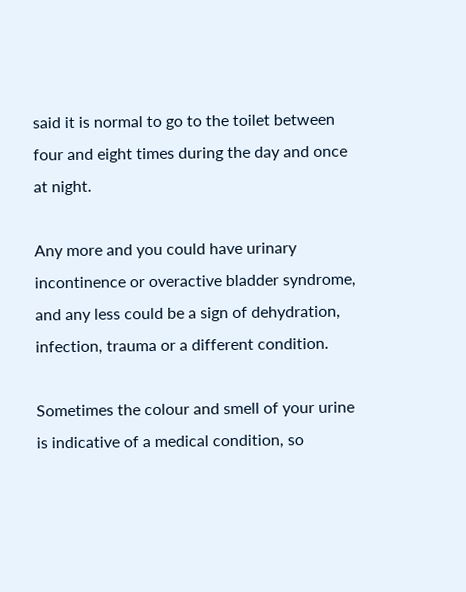said it is normal to go to the toilet between four and eight times during the day and once at night.

Any more and you could have urinary incontinence or overactive bladder syndrome, and any less could be a sign of dehydration, infection, trauma or a different condition.

Sometimes the colour and smell of your urine is indicative of a medical condition, so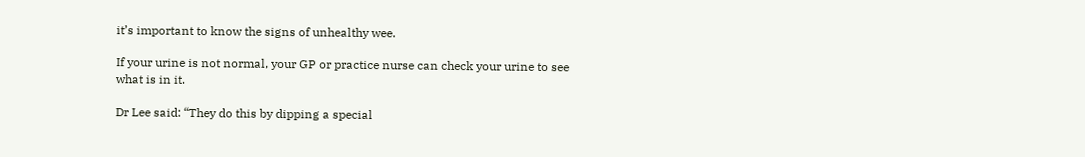it’s important to know the signs of unhealthy wee.

If your urine is not normal, your GP or practice nurse can check your urine to see what is in it.

Dr Lee said: “They do this by dipping a special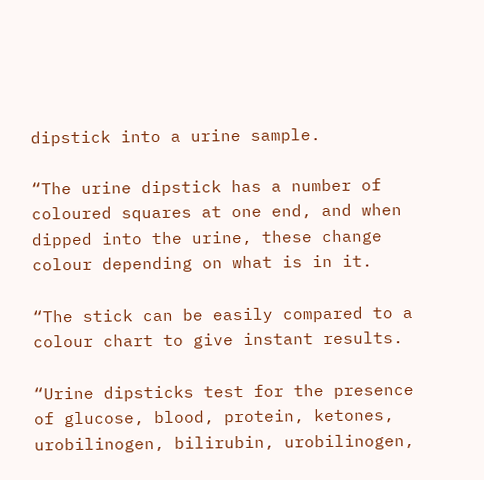dipstick into a urine sample.

“The urine dipstick has a number of coloured squares at one end, and when dipped into the urine, these change colour depending on what is in it.

“The stick can be easily compared to a colour chart to give instant results.

“Urine dipsticks test for the presence of glucose, blood, protein, ketones, urobilinogen, bilirubin, urobilinogen,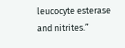leucocyte esterase and nitrites.”